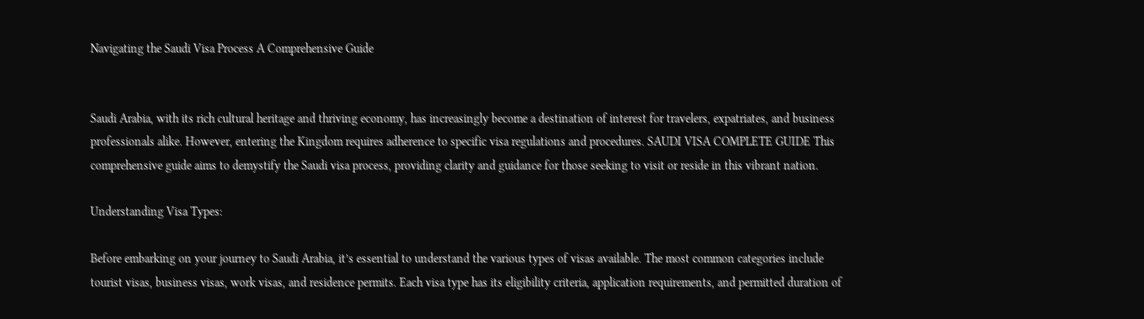Navigating the Saudi Visa Process A Comprehensive Guide


Saudi Arabia, with its rich cultural heritage and thriving economy, has increasingly become a destination of interest for travelers, expatriates, and business professionals alike. However, entering the Kingdom requires adherence to specific visa regulations and procedures. SAUDI VISA COMPLETE GUIDE This comprehensive guide aims to demystify the Saudi visa process, providing clarity and guidance for those seeking to visit or reside in this vibrant nation.

Understanding Visa Types:

Before embarking on your journey to Saudi Arabia, it’s essential to understand the various types of visas available. The most common categories include tourist visas, business visas, work visas, and residence permits. Each visa type has its eligibility criteria, application requirements, and permitted duration of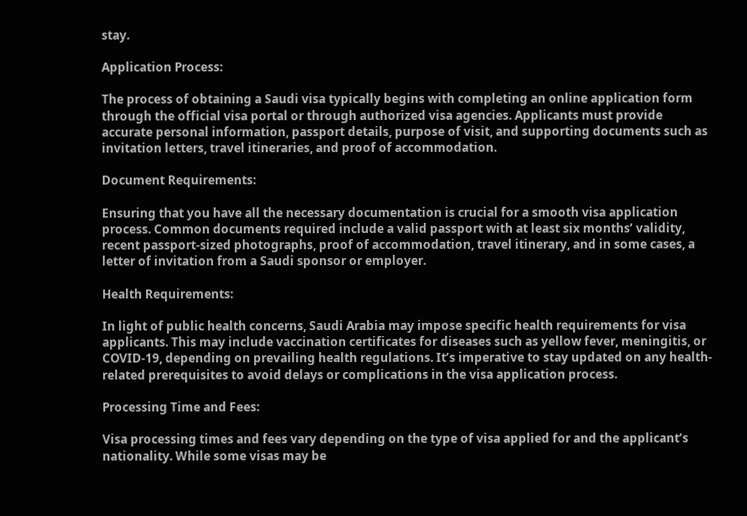stay.

Application Process:

The process of obtaining a Saudi visa typically begins with completing an online application form through the official visa portal or through authorized visa agencies. Applicants must provide accurate personal information, passport details, purpose of visit, and supporting documents such as invitation letters, travel itineraries, and proof of accommodation.

Document Requirements:

Ensuring that you have all the necessary documentation is crucial for a smooth visa application process. Common documents required include a valid passport with at least six months’ validity, recent passport-sized photographs, proof of accommodation, travel itinerary, and in some cases, a letter of invitation from a Saudi sponsor or employer.

Health Requirements:

In light of public health concerns, Saudi Arabia may impose specific health requirements for visa applicants. This may include vaccination certificates for diseases such as yellow fever, meningitis, or COVID-19, depending on prevailing health regulations. It’s imperative to stay updated on any health-related prerequisites to avoid delays or complications in the visa application process.

Processing Time and Fees:

Visa processing times and fees vary depending on the type of visa applied for and the applicant’s nationality. While some visas may be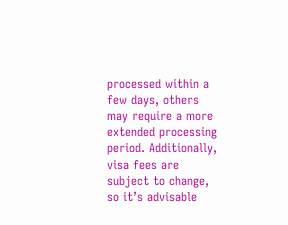processed within a few days, others may require a more extended processing period. Additionally, visa fees are subject to change, so it’s advisable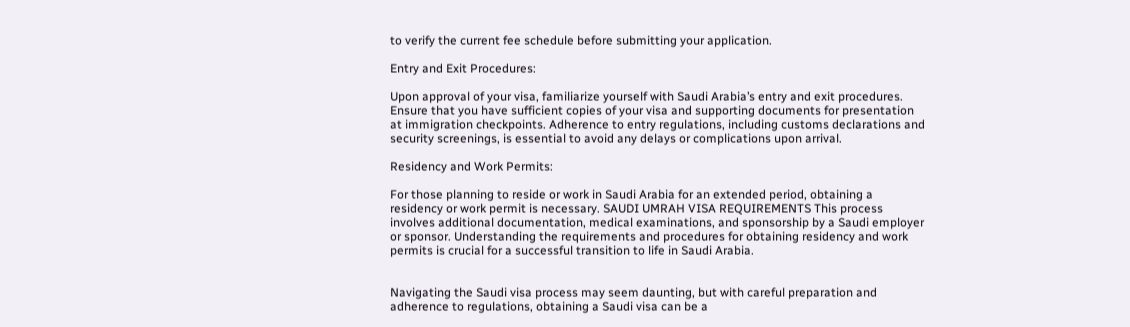to verify the current fee schedule before submitting your application.

Entry and Exit Procedures:

Upon approval of your visa, familiarize yourself with Saudi Arabia’s entry and exit procedures. Ensure that you have sufficient copies of your visa and supporting documents for presentation at immigration checkpoints. Adherence to entry regulations, including customs declarations and security screenings, is essential to avoid any delays or complications upon arrival.

Residency and Work Permits:

For those planning to reside or work in Saudi Arabia for an extended period, obtaining a residency or work permit is necessary. SAUDI UMRAH VISA REQUIREMENTS This process involves additional documentation, medical examinations, and sponsorship by a Saudi employer or sponsor. Understanding the requirements and procedures for obtaining residency and work permits is crucial for a successful transition to life in Saudi Arabia.


Navigating the Saudi visa process may seem daunting, but with careful preparation and adherence to regulations, obtaining a Saudi visa can be a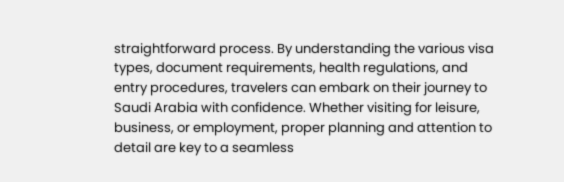straightforward process. By understanding the various visa types, document requirements, health regulations, and entry procedures, travelers can embark on their journey to Saudi Arabia with confidence. Whether visiting for leisure, business, or employment, proper planning and attention to detail are key to a seamless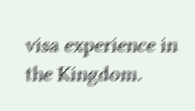visa experience in the Kingdom.